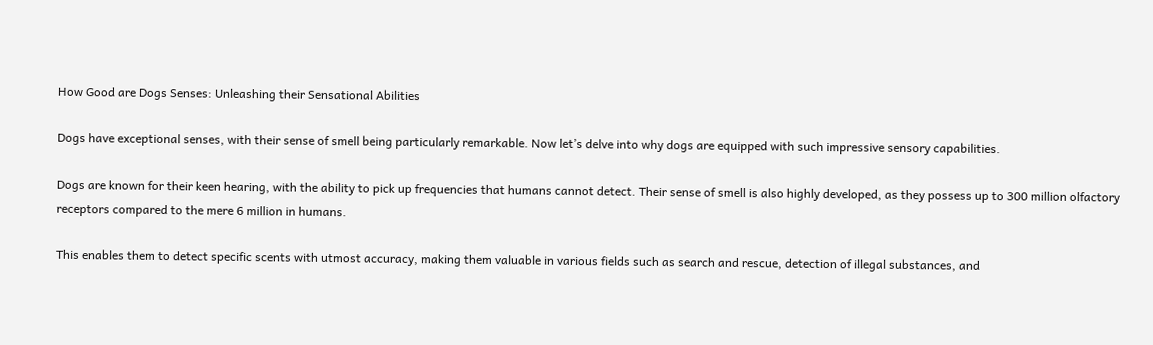How Good are Dogs Senses: Unleashing their Sensational Abilities

Dogs have exceptional senses, with their sense of smell being particularly remarkable. Now let’s delve into why dogs are equipped with such impressive sensory capabilities.

Dogs are known for their keen hearing, with the ability to pick up frequencies that humans cannot detect. Their sense of smell is also highly developed, as they possess up to 300 million olfactory receptors compared to the mere 6 million in humans.

This enables them to detect specific scents with utmost accuracy, making them valuable in various fields such as search and rescue, detection of illegal substances, and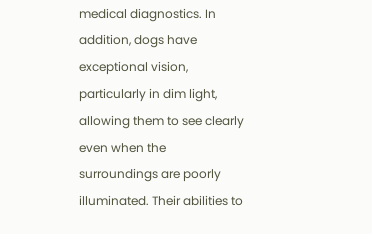medical diagnostics. In addition, dogs have exceptional vision, particularly in dim light, allowing them to see clearly even when the surroundings are poorly illuminated. Their abilities to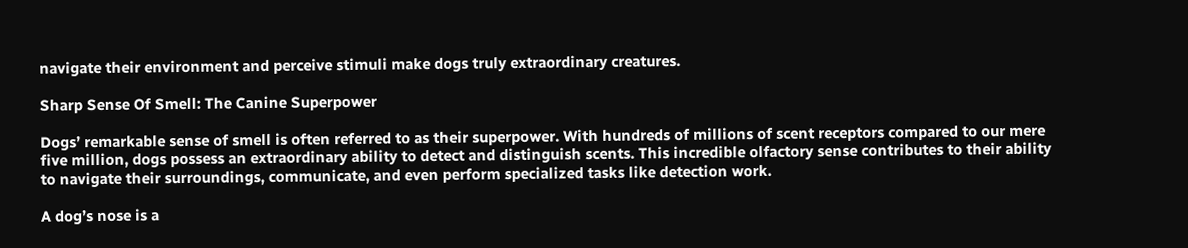navigate their environment and perceive stimuli make dogs truly extraordinary creatures.

Sharp Sense Of Smell: The Canine Superpower

Dogs’ remarkable sense of smell is often referred to as their superpower. With hundreds of millions of scent receptors compared to our mere five million, dogs possess an extraordinary ability to detect and distinguish scents. This incredible olfactory sense contributes to their ability to navigate their surroundings, communicate, and even perform specialized tasks like detection work.

A dog’s nose is a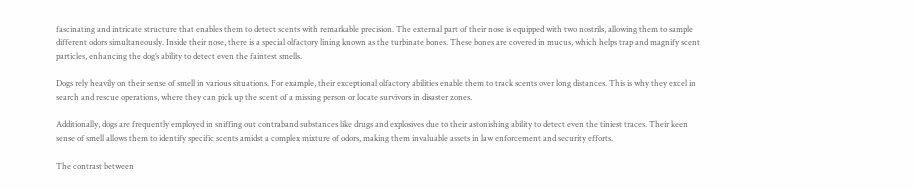fascinating and intricate structure that enables them to detect scents with remarkable precision. The external part of their nose is equipped with two nostrils, allowing them to sample different odors simultaneously. Inside their nose, there is a special olfactory lining known as the turbinate bones. These bones are covered in mucus, which helps trap and magnify scent particles, enhancing the dog’s ability to detect even the faintest smells.

Dogs rely heavily on their sense of smell in various situations. For example, their exceptional olfactory abilities enable them to track scents over long distances. This is why they excel in search and rescue operations, where they can pick up the scent of a missing person or locate survivors in disaster zones.

Additionally, dogs are frequently employed in sniffing out contraband substances like drugs and explosives due to their astonishing ability to detect even the tiniest traces. Their keen sense of smell allows them to identify specific scents amidst a complex mixture of odors, making them invaluable assets in law enforcement and security efforts.

The contrast between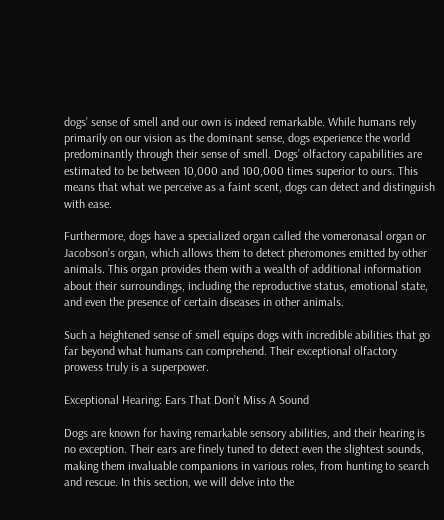dogs’ sense of smell and our own is indeed remarkable. While humans rely primarily on our vision as the dominant sense, dogs experience the world predominantly through their sense of smell. Dogs’ olfactory capabilities are estimated to be between 10,000 and 100,000 times superior to ours. This means that what we perceive as a faint scent, dogs can detect and distinguish with ease.

Furthermore, dogs have a specialized organ called the vomeronasal organ or Jacobson’s organ, which allows them to detect pheromones emitted by other animals. This organ provides them with a wealth of additional information about their surroundings, including the reproductive status, emotional state, and even the presence of certain diseases in other animals.

Such a heightened sense of smell equips dogs with incredible abilities that go far beyond what humans can comprehend. Their exceptional olfactory prowess truly is a superpower.

Exceptional Hearing: Ears That Don’t Miss A Sound

Dogs are known for having remarkable sensory abilities, and their hearing is no exception. Their ears are finely tuned to detect even the slightest sounds, making them invaluable companions in various roles, from hunting to search and rescue. In this section, we will delve into the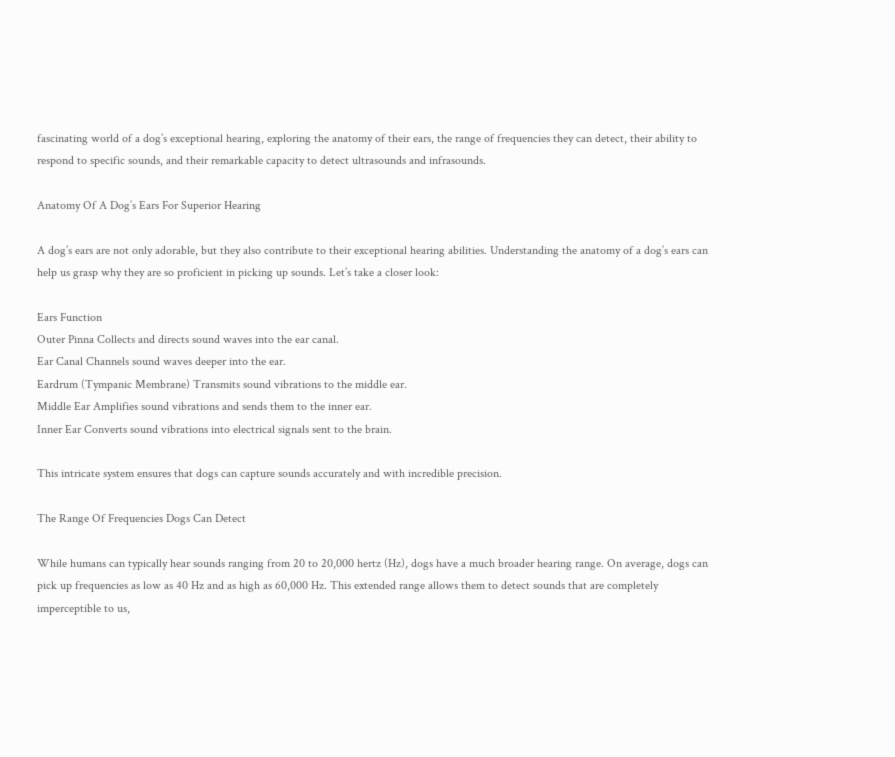fascinating world of a dog’s exceptional hearing, exploring the anatomy of their ears, the range of frequencies they can detect, their ability to respond to specific sounds, and their remarkable capacity to detect ultrasounds and infrasounds.

Anatomy Of A Dog’s Ears For Superior Hearing

A dog’s ears are not only adorable, but they also contribute to their exceptional hearing abilities. Understanding the anatomy of a dog’s ears can help us grasp why they are so proficient in picking up sounds. Let’s take a closer look:

Ears Function
Outer Pinna Collects and directs sound waves into the ear canal.
Ear Canal Channels sound waves deeper into the ear.
Eardrum (Tympanic Membrane) Transmits sound vibrations to the middle ear.
Middle Ear Amplifies sound vibrations and sends them to the inner ear.
Inner Ear Converts sound vibrations into electrical signals sent to the brain.

This intricate system ensures that dogs can capture sounds accurately and with incredible precision.

The Range Of Frequencies Dogs Can Detect

While humans can typically hear sounds ranging from 20 to 20,000 hertz (Hz), dogs have a much broader hearing range. On average, dogs can pick up frequencies as low as 40 Hz and as high as 60,000 Hz. This extended range allows them to detect sounds that are completely imperceptible to us,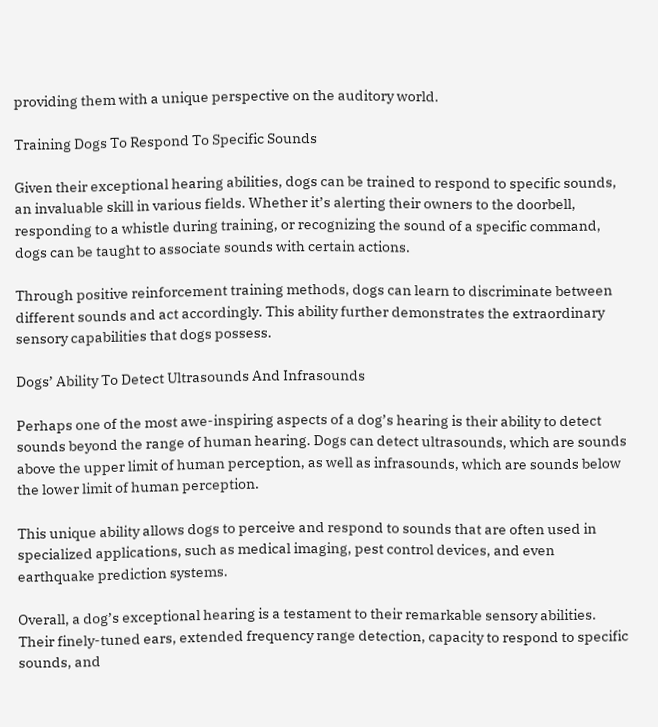providing them with a unique perspective on the auditory world.

Training Dogs To Respond To Specific Sounds

Given their exceptional hearing abilities, dogs can be trained to respond to specific sounds, an invaluable skill in various fields. Whether it’s alerting their owners to the doorbell, responding to a whistle during training, or recognizing the sound of a specific command, dogs can be taught to associate sounds with certain actions.

Through positive reinforcement training methods, dogs can learn to discriminate between different sounds and act accordingly. This ability further demonstrates the extraordinary sensory capabilities that dogs possess.

Dogs’ Ability To Detect Ultrasounds And Infrasounds

Perhaps one of the most awe-inspiring aspects of a dog’s hearing is their ability to detect sounds beyond the range of human hearing. Dogs can detect ultrasounds, which are sounds above the upper limit of human perception, as well as infrasounds, which are sounds below the lower limit of human perception.

This unique ability allows dogs to perceive and respond to sounds that are often used in specialized applications, such as medical imaging, pest control devices, and even earthquake prediction systems.

Overall, a dog’s exceptional hearing is a testament to their remarkable sensory abilities. Their finely-tuned ears, extended frequency range detection, capacity to respond to specific sounds, and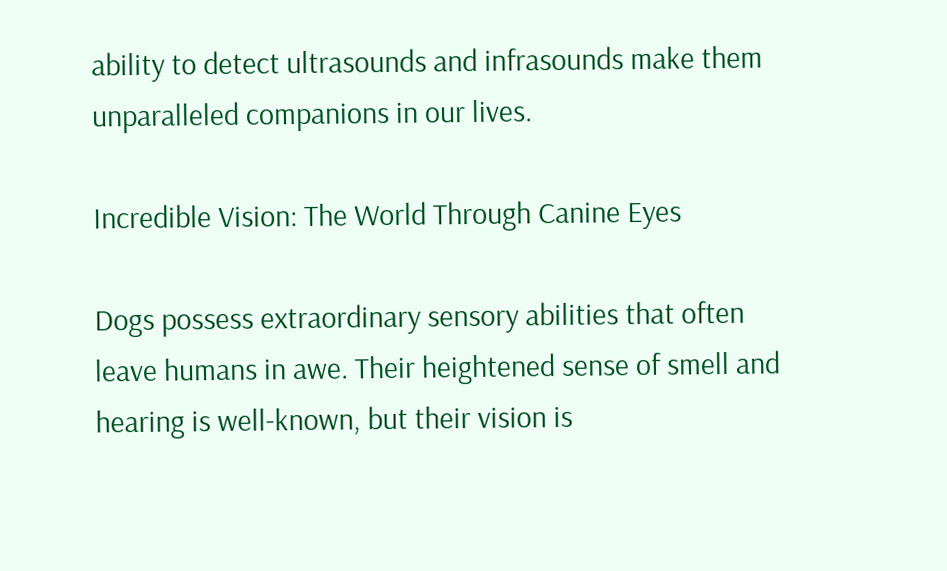ability to detect ultrasounds and infrasounds make them unparalleled companions in our lives.

Incredible Vision: The World Through Canine Eyes

Dogs possess extraordinary sensory abilities that often leave humans in awe. Their heightened sense of smell and hearing is well-known, but their vision is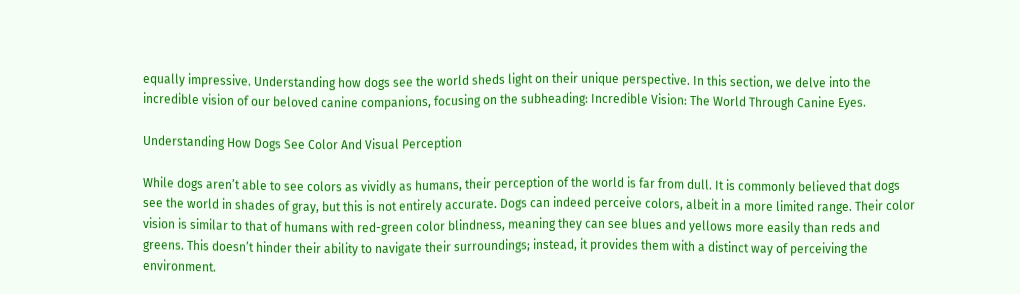equally impressive. Understanding how dogs see the world sheds light on their unique perspective. In this section, we delve into the incredible vision of our beloved canine companions, focusing on the subheading: Incredible Vision: The World Through Canine Eyes.

Understanding How Dogs See Color And Visual Perception

While dogs aren’t able to see colors as vividly as humans, their perception of the world is far from dull. It is commonly believed that dogs see the world in shades of gray, but this is not entirely accurate. Dogs can indeed perceive colors, albeit in a more limited range. Their color vision is similar to that of humans with red-green color blindness, meaning they can see blues and yellows more easily than reds and greens. This doesn’t hinder their ability to navigate their surroundings; instead, it provides them with a distinct way of perceiving the environment.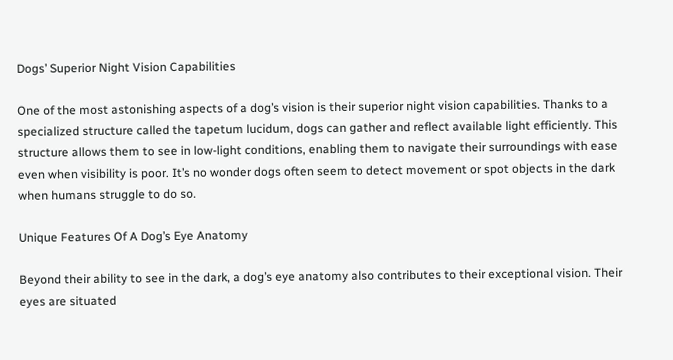Dogs’ Superior Night Vision Capabilities

One of the most astonishing aspects of a dog’s vision is their superior night vision capabilities. Thanks to a specialized structure called the tapetum lucidum, dogs can gather and reflect available light efficiently. This structure allows them to see in low-light conditions, enabling them to navigate their surroundings with ease even when visibility is poor. It’s no wonder dogs often seem to detect movement or spot objects in the dark when humans struggle to do so.

Unique Features Of A Dog’s Eye Anatomy

Beyond their ability to see in the dark, a dog’s eye anatomy also contributes to their exceptional vision. Their eyes are situated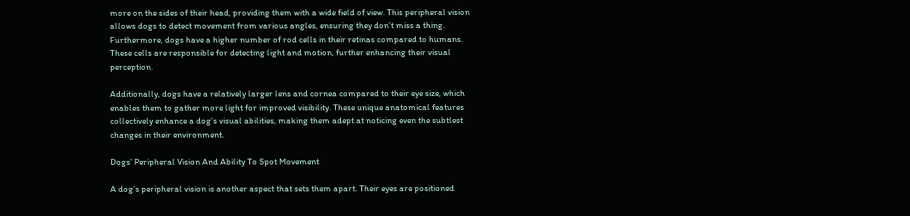more on the sides of their head, providing them with a wide field of view. This peripheral vision allows dogs to detect movement from various angles, ensuring they don’t miss a thing. Furthermore, dogs have a higher number of rod cells in their retinas compared to humans. These cells are responsible for detecting light and motion, further enhancing their visual perception.

Additionally, dogs have a relatively larger lens and cornea compared to their eye size, which enables them to gather more light for improved visibility. These unique anatomical features collectively enhance a dog’s visual abilities, making them adept at noticing even the subtlest changes in their environment.

Dogs’ Peripheral Vision And Ability To Spot Movement

A dog’s peripheral vision is another aspect that sets them apart. Their eyes are positioned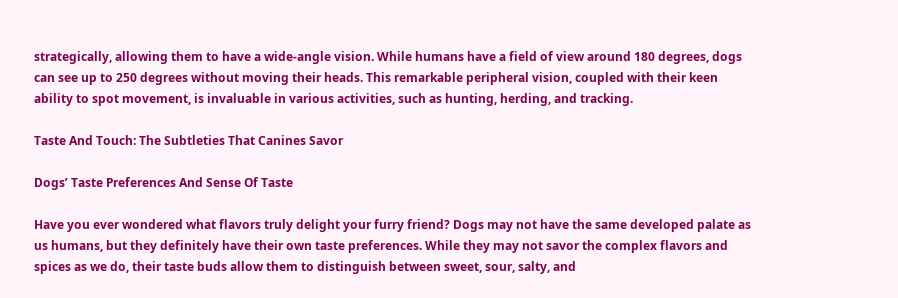strategically, allowing them to have a wide-angle vision. While humans have a field of view around 180 degrees, dogs can see up to 250 degrees without moving their heads. This remarkable peripheral vision, coupled with their keen ability to spot movement, is invaluable in various activities, such as hunting, herding, and tracking.

Taste And Touch: The Subtleties That Canines Savor

Dogs’ Taste Preferences And Sense Of Taste

Have you ever wondered what flavors truly delight your furry friend? Dogs may not have the same developed palate as us humans, but they definitely have their own taste preferences. While they may not savor the complex flavors and spices as we do, their taste buds allow them to distinguish between sweet, sour, salty, and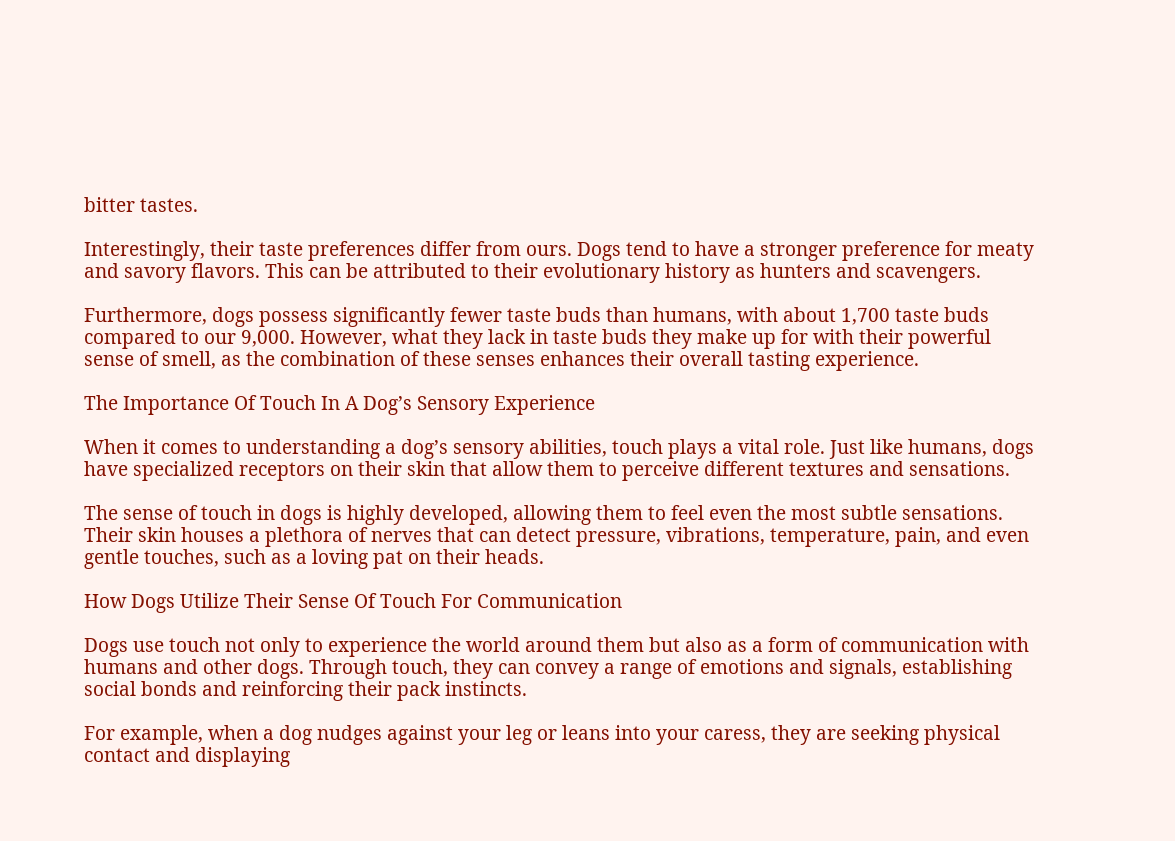bitter tastes.

Interestingly, their taste preferences differ from ours. Dogs tend to have a stronger preference for meaty and savory flavors. This can be attributed to their evolutionary history as hunters and scavengers.

Furthermore, dogs possess significantly fewer taste buds than humans, with about 1,700 taste buds compared to our 9,000. However, what they lack in taste buds they make up for with their powerful sense of smell, as the combination of these senses enhances their overall tasting experience.

The Importance Of Touch In A Dog’s Sensory Experience

When it comes to understanding a dog’s sensory abilities, touch plays a vital role. Just like humans, dogs have specialized receptors on their skin that allow them to perceive different textures and sensations.

The sense of touch in dogs is highly developed, allowing them to feel even the most subtle sensations. Their skin houses a plethora of nerves that can detect pressure, vibrations, temperature, pain, and even gentle touches, such as a loving pat on their heads.

How Dogs Utilize Their Sense Of Touch For Communication

Dogs use touch not only to experience the world around them but also as a form of communication with humans and other dogs. Through touch, they can convey a range of emotions and signals, establishing social bonds and reinforcing their pack instincts.

For example, when a dog nudges against your leg or leans into your caress, they are seeking physical contact and displaying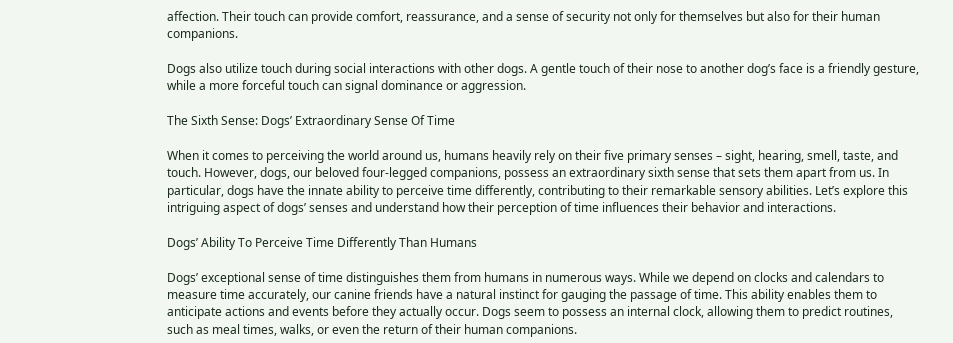affection. Their touch can provide comfort, reassurance, and a sense of security not only for themselves but also for their human companions.

Dogs also utilize touch during social interactions with other dogs. A gentle touch of their nose to another dog’s face is a friendly gesture, while a more forceful touch can signal dominance or aggression.

The Sixth Sense: Dogs’ Extraordinary Sense Of Time

When it comes to perceiving the world around us, humans heavily rely on their five primary senses – sight, hearing, smell, taste, and touch. However, dogs, our beloved four-legged companions, possess an extraordinary sixth sense that sets them apart from us. In particular, dogs have the innate ability to perceive time differently, contributing to their remarkable sensory abilities. Let’s explore this intriguing aspect of dogs’ senses and understand how their perception of time influences their behavior and interactions.

Dogs’ Ability To Perceive Time Differently Than Humans

Dogs’ exceptional sense of time distinguishes them from humans in numerous ways. While we depend on clocks and calendars to measure time accurately, our canine friends have a natural instinct for gauging the passage of time. This ability enables them to anticipate actions and events before they actually occur. Dogs seem to possess an internal clock, allowing them to predict routines, such as meal times, walks, or even the return of their human companions.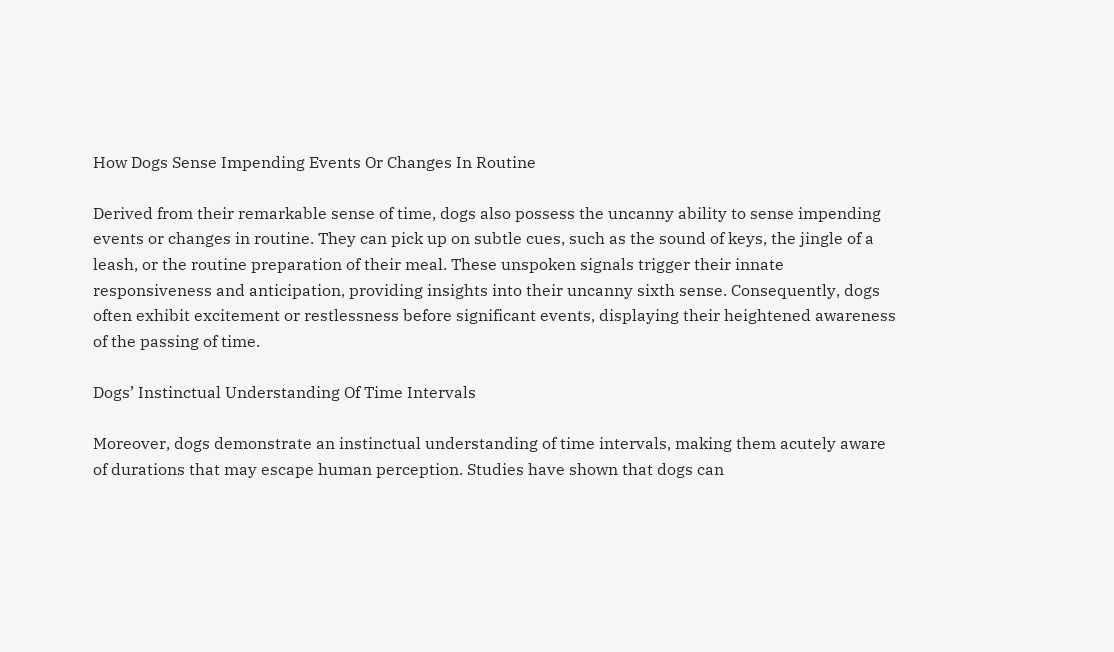How Dogs Sense Impending Events Or Changes In Routine

Derived from their remarkable sense of time, dogs also possess the uncanny ability to sense impending events or changes in routine. They can pick up on subtle cues, such as the sound of keys, the jingle of a leash, or the routine preparation of their meal. These unspoken signals trigger their innate responsiveness and anticipation, providing insights into their uncanny sixth sense. Consequently, dogs often exhibit excitement or restlessness before significant events, displaying their heightened awareness of the passing of time.

Dogs’ Instinctual Understanding Of Time Intervals

Moreover, dogs demonstrate an instinctual understanding of time intervals, making them acutely aware of durations that may escape human perception. Studies have shown that dogs can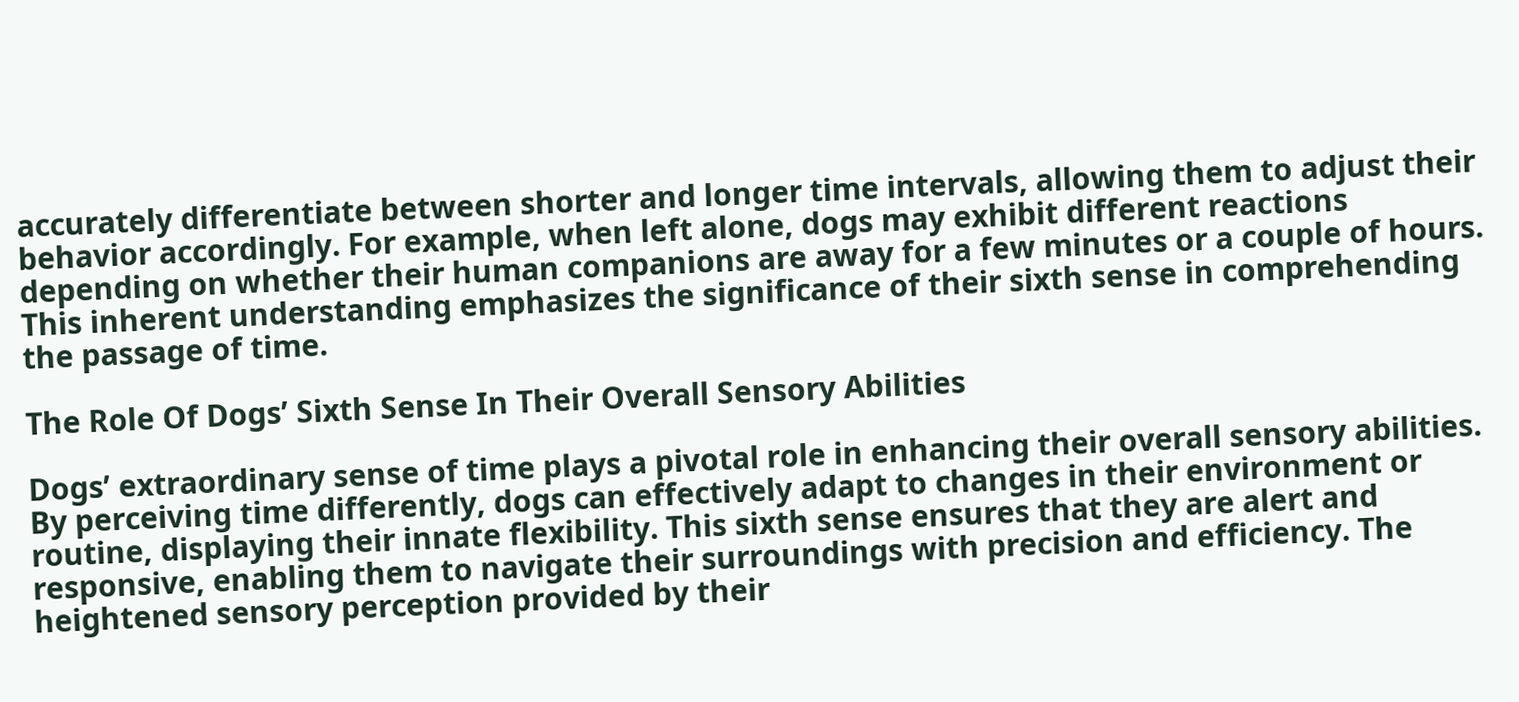accurately differentiate between shorter and longer time intervals, allowing them to adjust their behavior accordingly. For example, when left alone, dogs may exhibit different reactions depending on whether their human companions are away for a few minutes or a couple of hours. This inherent understanding emphasizes the significance of their sixth sense in comprehending the passage of time.

The Role Of Dogs’ Sixth Sense In Their Overall Sensory Abilities

Dogs’ extraordinary sense of time plays a pivotal role in enhancing their overall sensory abilities. By perceiving time differently, dogs can effectively adapt to changes in their environment or routine, displaying their innate flexibility. This sixth sense ensures that they are alert and responsive, enabling them to navigate their surroundings with precision and efficiency. The heightened sensory perception provided by their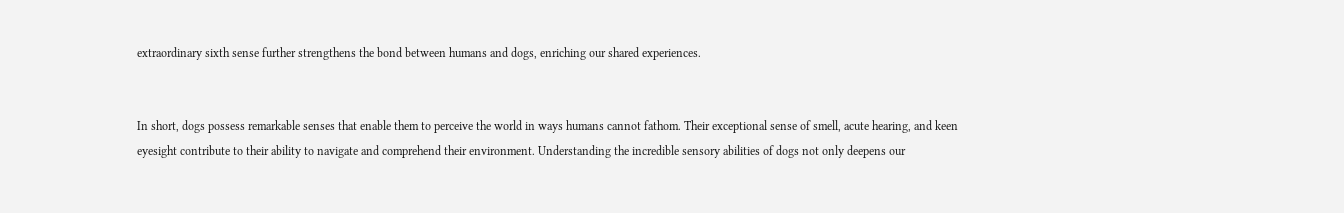extraordinary sixth sense further strengthens the bond between humans and dogs, enriching our shared experiences.


In short, dogs possess remarkable senses that enable them to perceive the world in ways humans cannot fathom. Their exceptional sense of smell, acute hearing, and keen eyesight contribute to their ability to navigate and comprehend their environment. Understanding the incredible sensory abilities of dogs not only deepens our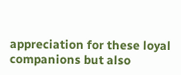appreciation for these loyal companions but also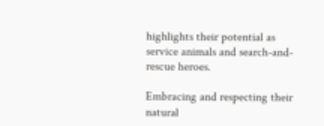highlights their potential as service animals and search-and-rescue heroes.

Embracing and respecting their natural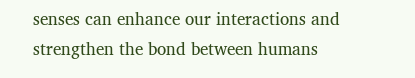senses can enhance our interactions and strengthen the bond between humans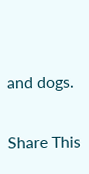and dogs.

Share This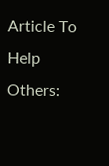Article To Help Others: